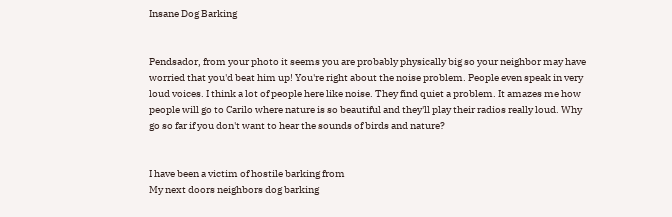Insane Dog Barking


Pendsador, from your photo it seems you are probably physically big so your neighbor may have worried that you'd beat him up! You're right about the noise problem. People even speak in very loud voices. I think a lot of people here like noise. They find quiet a problem. It amazes me how people will go to Carilo where nature is so beautiful and they'll play their radios really loud. Why go so far if you don't want to hear the sounds of birds and nature?


I have been a victim of hostile barking from
My next doors neighbors dog barking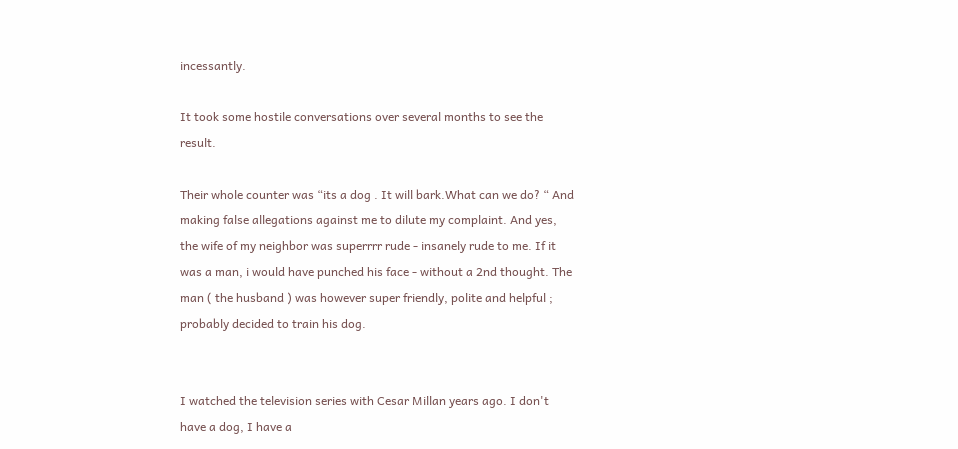incessantly.

It took some hostile conversations over several months to see the result.

Their whole counter was “its a dog . It will bark.What can we do? “ And making false allegations against me to dilute my complaint. And yes, the wife of my neighbor was superrrr rude - insanely rude to me. If it was a man, i would have punched his face - without a 2nd thought. The man ( the husband ) was however super friendly, polite and helpful ; probably decided to train his dog.


I watched the television series with Cesar Millan years ago. I don't have a dog, I have a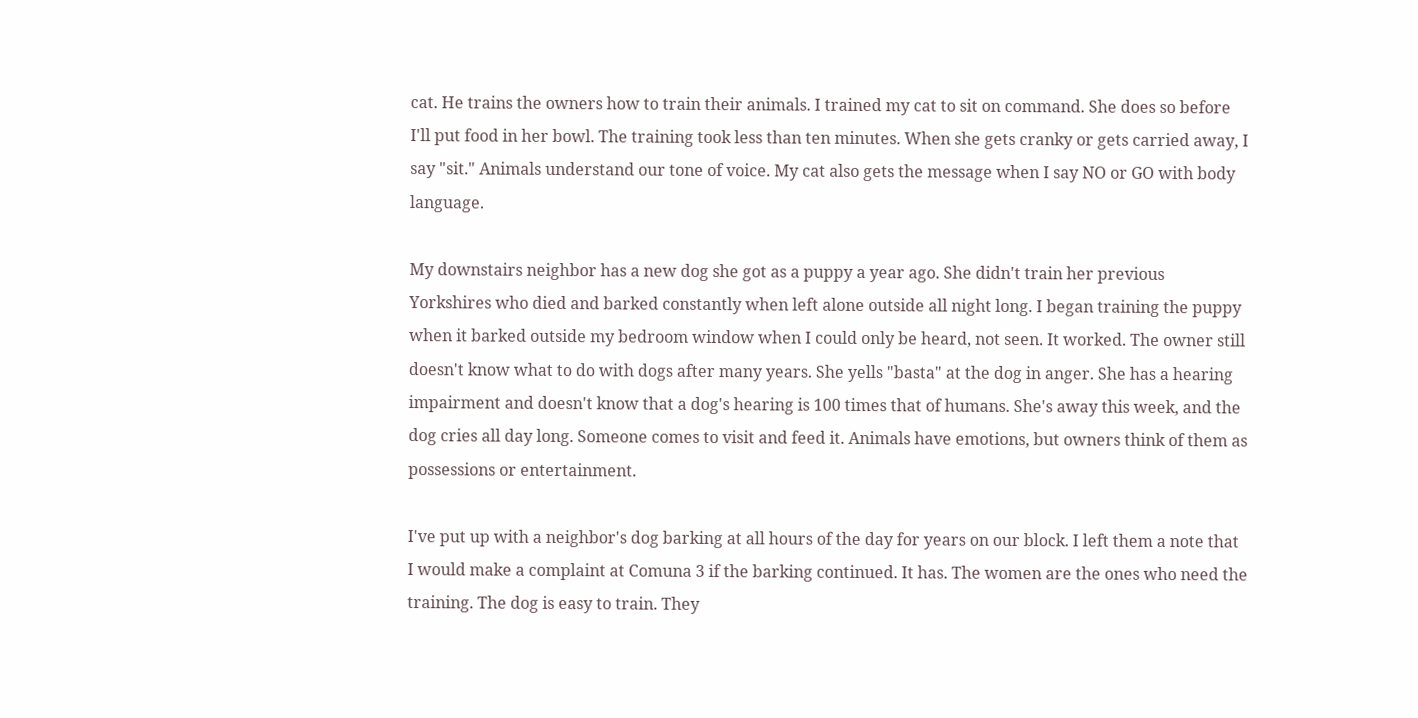cat. He trains the owners how to train their animals. I trained my cat to sit on command. She does so before I'll put food in her bowl. The training took less than ten minutes. When she gets cranky or gets carried away, I say "sit." Animals understand our tone of voice. My cat also gets the message when I say NO or GO with body language.

My downstairs neighbor has a new dog she got as a puppy a year ago. She didn't train her previous Yorkshires who died and barked constantly when left alone outside all night long. I began training the puppy when it barked outside my bedroom window when I could only be heard, not seen. It worked. The owner still doesn't know what to do with dogs after many years. She yells "basta" at the dog in anger. She has a hearing impairment and doesn't know that a dog's hearing is 100 times that of humans. She's away this week, and the dog cries all day long. Someone comes to visit and feed it. Animals have emotions, but owners think of them as possessions or entertainment.

I've put up with a neighbor's dog barking at all hours of the day for years on our block. I left them a note that I would make a complaint at Comuna 3 if the barking continued. It has. The women are the ones who need the training. The dog is easy to train. They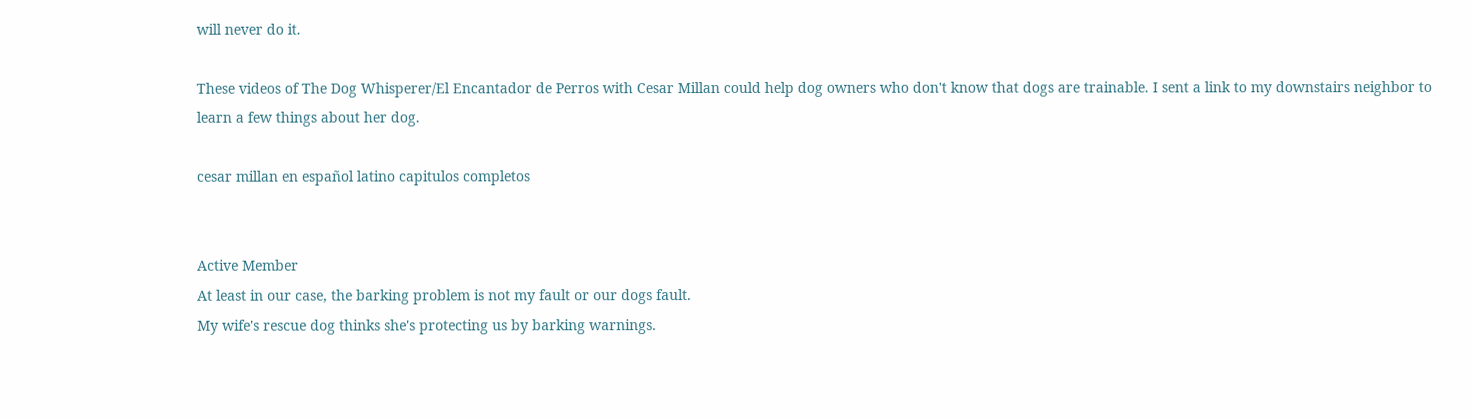will never do it.

These videos of The Dog Whisperer/El Encantador de Perros with Cesar Millan could help dog owners who don't know that dogs are trainable. I sent a link to my downstairs neighbor to learn a few things about her dog.

cesar millan en español latino capitulos completos


Active Member
At least in our case, the barking problem is not my fault or our dogs fault.
My wife's rescue dog thinks she's protecting us by barking warnings.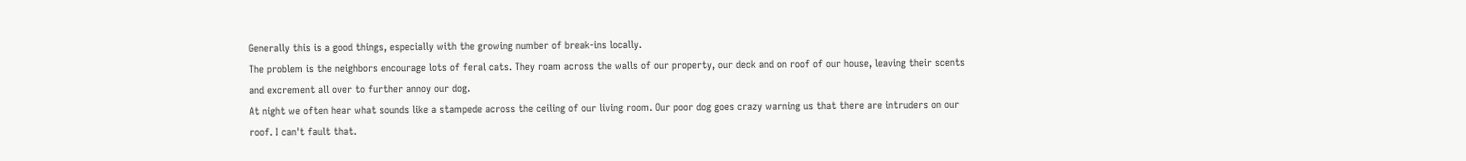Generally this is a good things, especially with the growing number of break-ins locally.
The problem is the neighbors encourage lots of feral cats. They roam across the walls of our property, our deck and on roof of our house, leaving their scents and excrement all over to further annoy our dog.
At night we often hear what sounds like a stampede across the ceiling of our living room. Our poor dog goes crazy warning us that there are intruders on our roof. I can't fault that.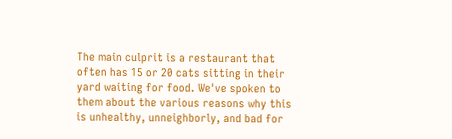The main culprit is a restaurant that often has 15 or 20 cats sitting in their yard waiting for food. We've spoken to them about the various reasons why this is unhealthy, unneighborly, and bad for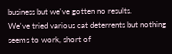business but we've gotten no results.
We've tried various cat deterrents but nothing seems to work, short of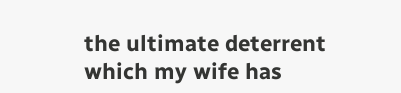the ultimate deterrent which my wife has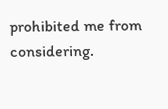prohibited me from considering.